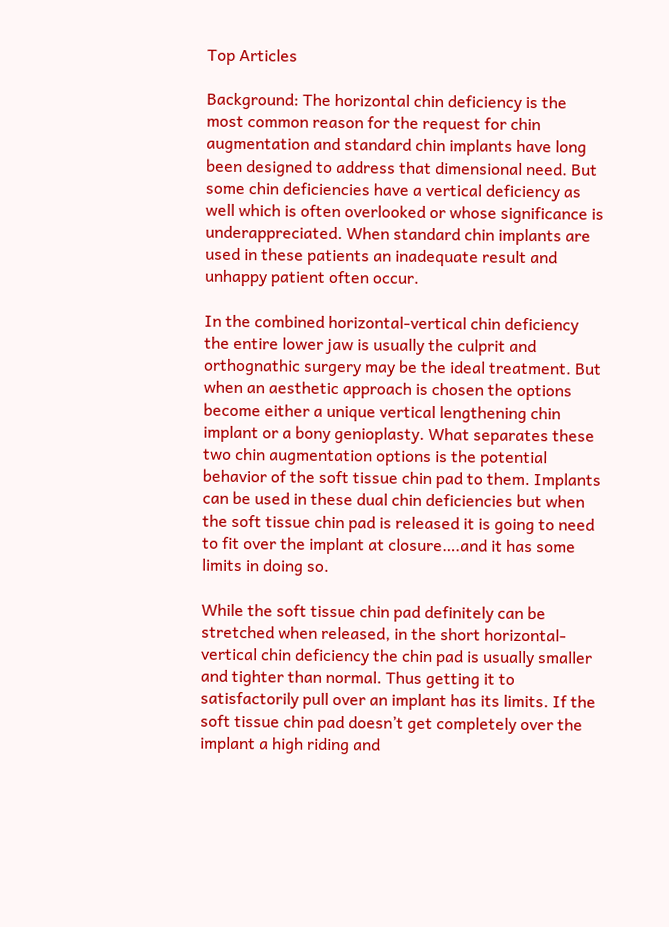Top Articles

Background: The horizontal chin deficiency is the most common reason for the request for chin augmentation and standard chin implants have long been designed to address that dimensional need. But some chin deficiencies have a vertical deficiency as well which is often overlooked or whose significance is underappreciated. When standard chin implants are used in these patients an inadequate result and unhappy patient often occur.

In the combined horizontal-vertical chin deficiency the entire lower jaw is usually the culprit and orthognathic surgery may be the ideal treatment. But when an aesthetic approach is chosen the options become either a unique vertical lengthening chin implant or a bony genioplasty. What separates these two chin augmentation options is the potential behavior of the soft tissue chin pad to them. Implants can be used in these dual chin deficiencies but when the soft tissue chin pad is released it is going to need to fit over the implant at closure….and it has some limits in doing so.

While the soft tissue chin pad definitely can be stretched when released, in the short horizontal-vertical chin deficiency the chin pad is usually smaller and tighter than normal. Thus getting it to satisfactorily pull over an implant has its limits. If the soft tissue chin pad doesn’t get completely over the implant a high riding and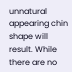unnatural appearing chin shape will result. While there are no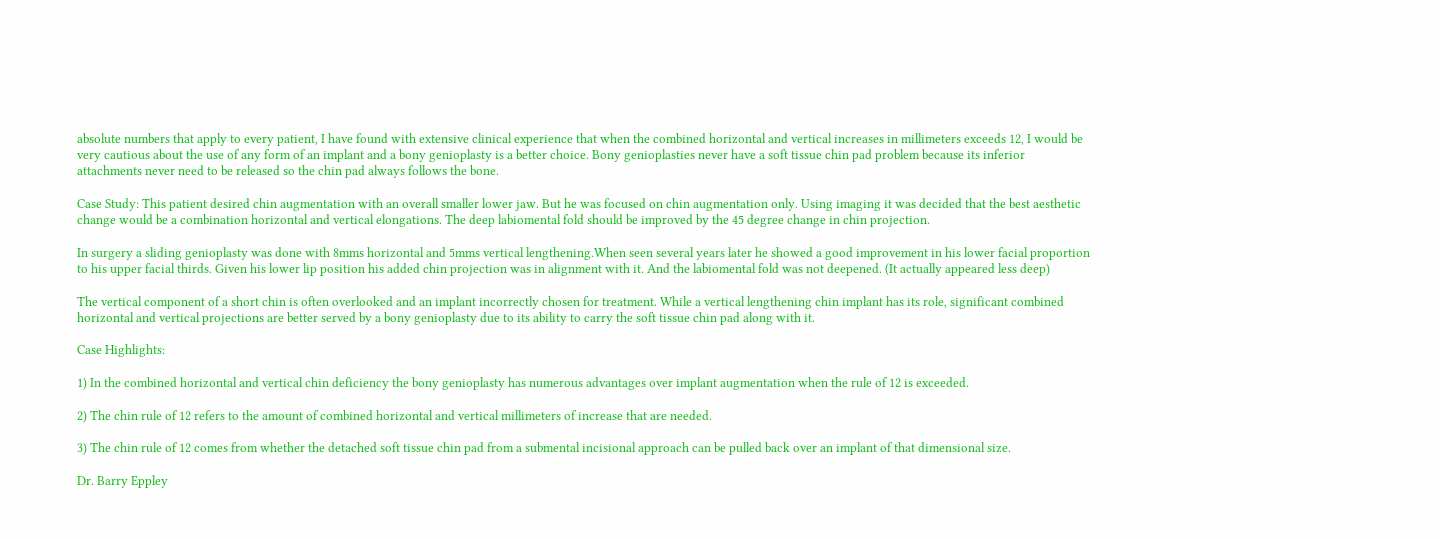absolute numbers that apply to every patient, I have found with extensive clinical experience that when the combined horizontal and vertical increases in millimeters exceeds 12, I would be very cautious about the use of any form of an implant and a bony genioplasty is a better choice. Bony genioplasties never have a soft tissue chin pad problem because its inferior attachments never need to be released so the chin pad always follows the bone.

Case Study: This patient desired chin augmentation with an overall smaller lower jaw. But he was focused on chin augmentation only. Using imaging it was decided that the best aesthetic change would be a combination horizontal and vertical elongations. The deep labiomental fold should be improved by the 45 degree change in chin projection.

In surgery a sliding genioplasty was done with 8mms horizontal and 5mms vertical lengthening.When seen several years later he showed a good improvement in his lower facial proportion to his upper facial thirds. Given his lower lip position his added chin projection was in alignment with it. And the labiomental fold was not deepened. (It actually appeared less deep)

The vertical component of a short chin is often overlooked and an implant incorrectly chosen for treatment. While a vertical lengthening chin implant has its role, significant combined horizontal and vertical projections are better served by a bony genioplasty due to its ability to carry the soft tissue chin pad along with it.

Case Highlights:

1) In the combined horizontal and vertical chin deficiency the bony genioplasty has numerous advantages over implant augmentation when the rule of 12 is exceeded.

2) The chin rule of 12 refers to the amount of combined horizontal and vertical millimeters of increase that are needed.

3) The chin rule of 12 comes from whether the detached soft tissue chin pad from a submental incisional approach can be pulled back over an implant of that dimensional size.

Dr. Barry Eppley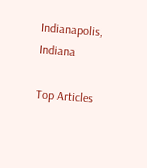Indianapolis, Indiana

Top Articles